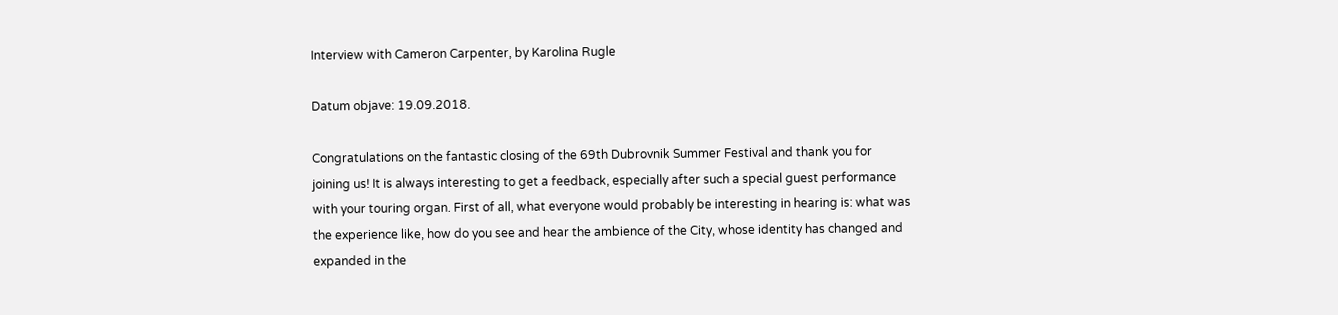Interview with Cameron Carpenter, by Karolina Rugle

Datum objave: 19.09.2018.

Congratulations on the fantastic closing of the 69th Dubrovnik Summer Festival and thank you for joining us! It is always interesting to get a feedback, especially after such a special guest performance with your touring organ. First of all, what everyone would probably be interesting in hearing is: what was the experience like, how do you see and hear the ambience of the City, whose identity has changed and expanded in the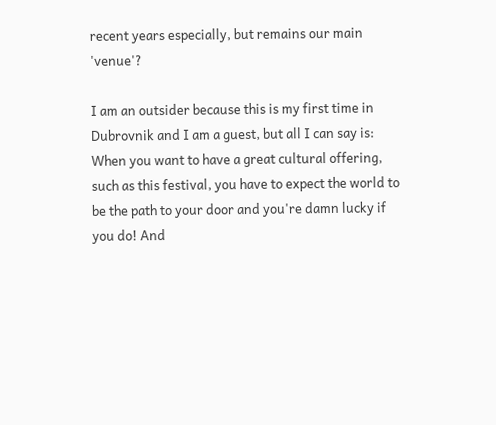recent years especially, but remains our main 'venue'?

I am an outsider because this is my first time in Dubrovnik and I am a guest, but all I can say is: When you want to have a great cultural offering, such as this festival, you have to expect the world to be the path to your door and you're damn lucky if you do! And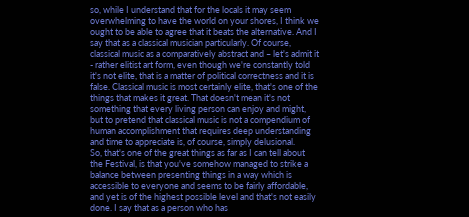so, while I understand that for the locals it may seem overwhelming to have the world on your shores, I think we ought to be able to agree that it beats the alternative. And I say that as a classical musician particularly. Of course, classical music as a comparatively abstract and – let's admit it - rather elitist art form, even though we're constantly told it's not elite, that is a matter of political correctness and it is false. Classical music is most certainly elite, that's one of the things that makes it great. That doesn't mean it's not something that every living person can enjoy and might, but to pretend that classical music is not a compendium of human accomplishment that requires deep understanding and time to appreciate is, of course, simply delusional.
So, that's one of the great things as far as I can tell about the Festival, is that you've somehow managed to strike a balance between presenting things in a way which is accessible to everyone and seems to be fairly affordable, and yet is of the highest possible level and that's not easily done. I say that as a person who has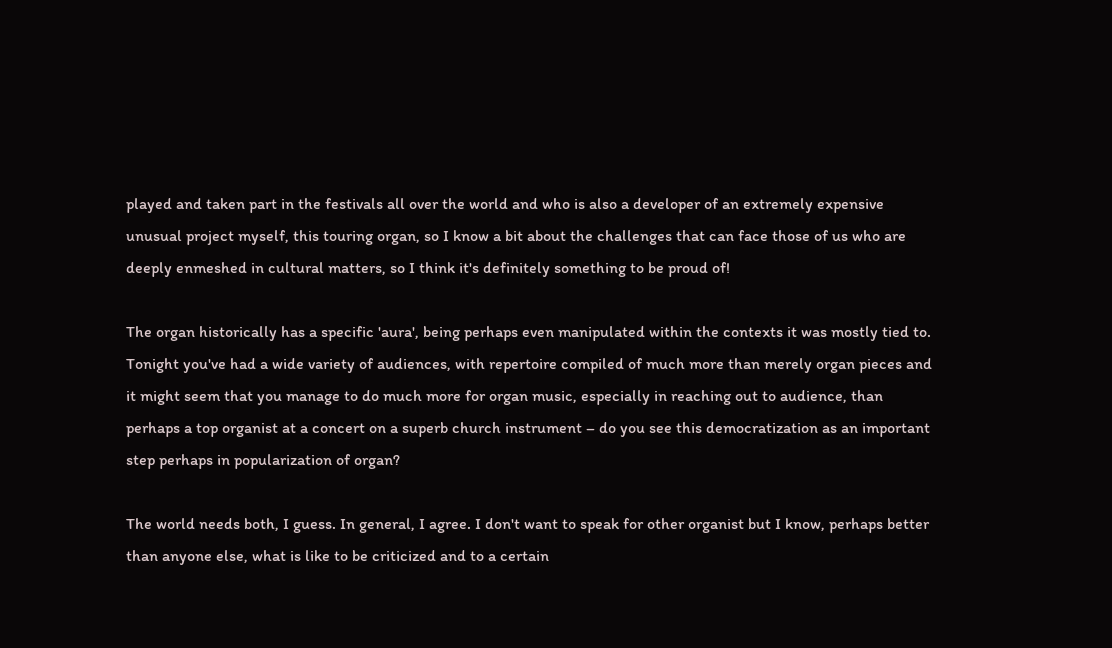played and taken part in the festivals all over the world and who is also a developer of an extremely expensive unusual project myself, this touring organ, so I know a bit about the challenges that can face those of us who are deeply enmeshed in cultural matters, so I think it's definitely something to be proud of!

The organ historically has a specific 'aura', being perhaps even manipulated within the contexts it was mostly tied to. Tonight you've had a wide variety of audiences, with repertoire compiled of much more than merely organ pieces and it might seem that you manage to do much more for organ music, especially in reaching out to audience, than perhaps a top organist at a concert on a superb church instrument – do you see this democratization as an important step perhaps in popularization of organ?

The world needs both, I guess. In general, I agree. I don't want to speak for other organist but I know, perhaps better than anyone else, what is like to be criticized and to a certain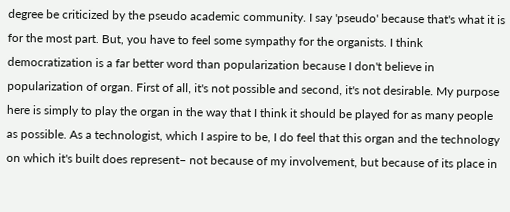degree be criticized by the pseudo academic community. I say 'pseudo' because that's what it is for the most part. But, you have to feel some sympathy for the organists. I think democratization is a far better word than popularization because I don't believe in popularization of organ. First of all, it's not possible and second, it's not desirable. My purpose here is simply to play the organ in the way that I think it should be played for as many people as possible. As a technologist, which I aspire to be, I do feel that this organ and the technology on which it's built does represent– not because of my involvement, but because of its place in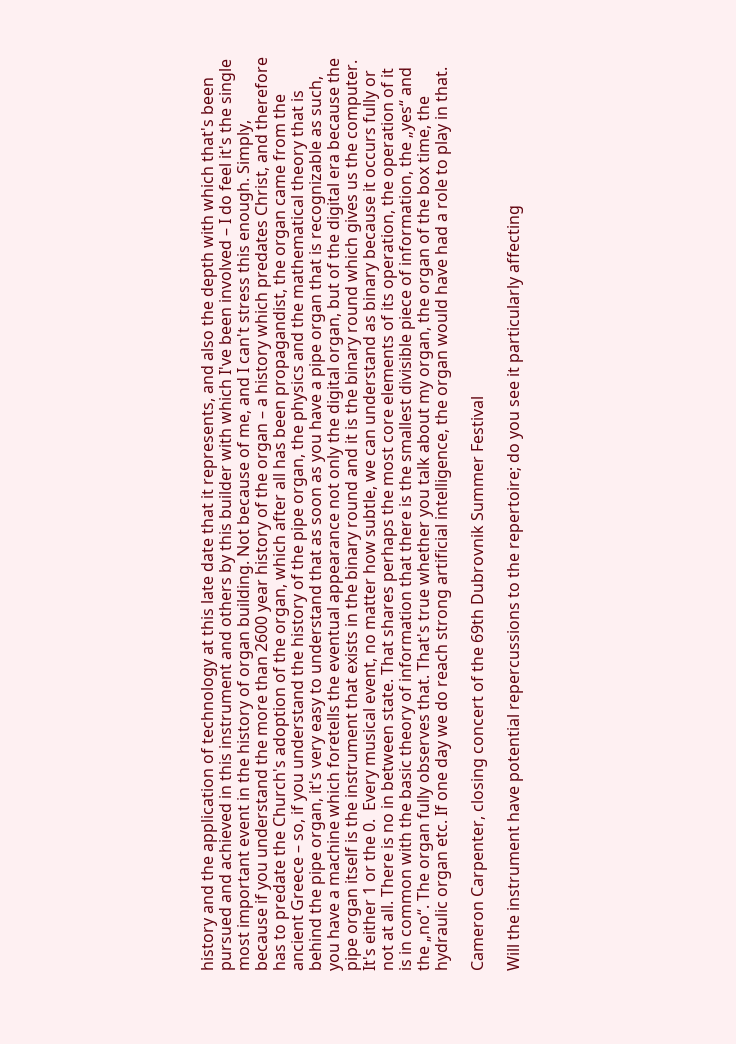history and the application of technology at this late date that it represents, and also the depth with which that's been pursued and achieved in this instrument and others by this builder with which I've been involved – I do feel it's the single most important event in the history of organ building. Not because of me, and I can't stress this enough. Simply, because if you understand the more than 2600 year history of the organ – a history which predates Christ, and therefore has to predate the Church's adoption of the organ, which after all has been propagandist, the organ came from the ancient Greece – so, if you understand the history of the pipe organ, the physics and the mathematical theory that is behind the pipe organ, it's very easy to understand that as soon as you have a pipe organ that is recognizable as such, you have a machine which foretells the eventual appearance not only the digital organ, but of the digital era because the pipe organ itself is the instrument that exists in the binary round and it is the binary round which gives us the computer. It's either 1 or the 0.  Every musical event, no matter how subtle, we can understand as binary because it occurs fully or not at all. There is no in between state. That shares perhaps the most core elements of its operation, the operation of it is in common with the basic theory of information that there is the smallest divisible piece of information, the „yes“ and the „no“. The organ fully observes that. That's true whether you talk about my organ, the organ of the box time, the hydraulic organ etc. If one day we do reach strong artificial intelligence, the organ would have had a role to play in that.

Cameron Carpenter, closing concert of the 69th Dubrovnik Summer Festival

Will the instrument have potential repercussions to the repertoire; do you see it particularly affecting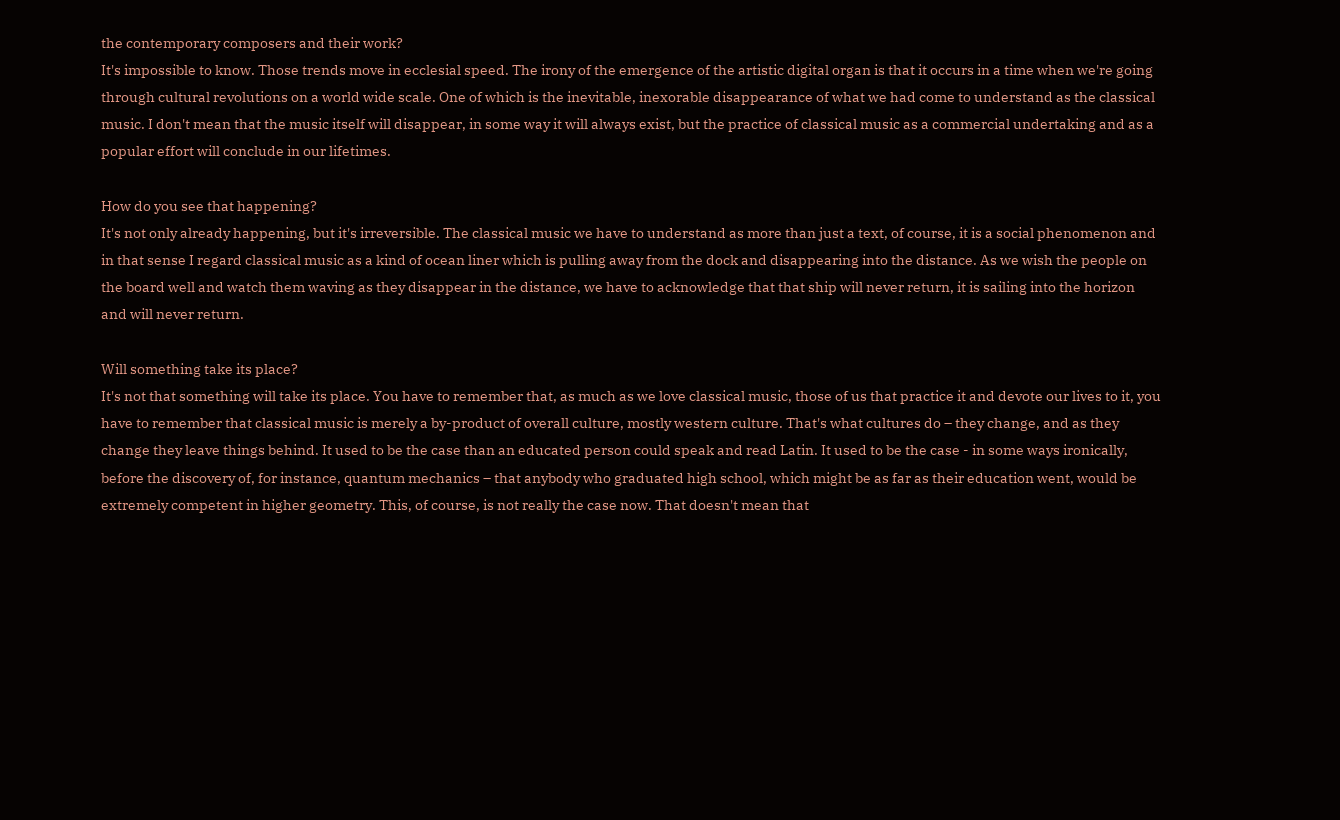the contemporary composers and their work?
It's impossible to know. Those trends move in ecclesial speed. The irony of the emergence of the artistic digital organ is that it occurs in a time when we're going through cultural revolutions on a world wide scale. One of which is the inevitable, inexorable disappearance of what we had come to understand as the classical music. I don't mean that the music itself will disappear, in some way it will always exist, but the practice of classical music as a commercial undertaking and as a popular effort will conclude in our lifetimes.

How do you see that happening?
It's not only already happening, but it's irreversible. The classical music we have to understand as more than just a text, of course, it is a social phenomenon and in that sense I regard classical music as a kind of ocean liner which is pulling away from the dock and disappearing into the distance. As we wish the people on the board well and watch them waving as they disappear in the distance, we have to acknowledge that that ship will never return, it is sailing into the horizon and will never return.

Will something take its place?
It's not that something will take its place. You have to remember that, as much as we love classical music, those of us that practice it and devote our lives to it, you have to remember that classical music is merely a by-product of overall culture, mostly western culture. That's what cultures do – they change, and as they change they leave things behind. It used to be the case than an educated person could speak and read Latin. It used to be the case - in some ways ironically, before the discovery of, for instance, quantum mechanics – that anybody who graduated high school, which might be as far as their education went, would be extremely competent in higher geometry. This, of course, is not really the case now. That doesn't mean that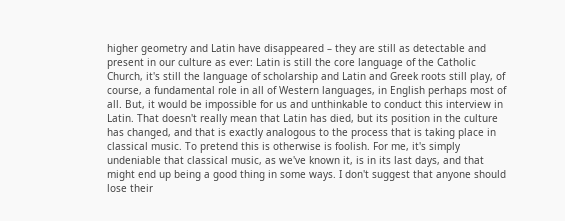higher geometry and Latin have disappeared – they are still as detectable and present in our culture as ever: Latin is still the core language of the Catholic Church, it's still the language of scholarship and Latin and Greek roots still play, of course, a fundamental role in all of Western languages, in English perhaps most of all. But, it would be impossible for us and unthinkable to conduct this interview in Latin. That doesn't really mean that Latin has died, but its position in the culture has changed, and that is exactly analogous to the process that is taking place in classical music. To pretend this is otherwise is foolish. For me, it's simply undeniable that classical music, as we've known it, is in its last days, and that might end up being a good thing in some ways. I don't suggest that anyone should lose their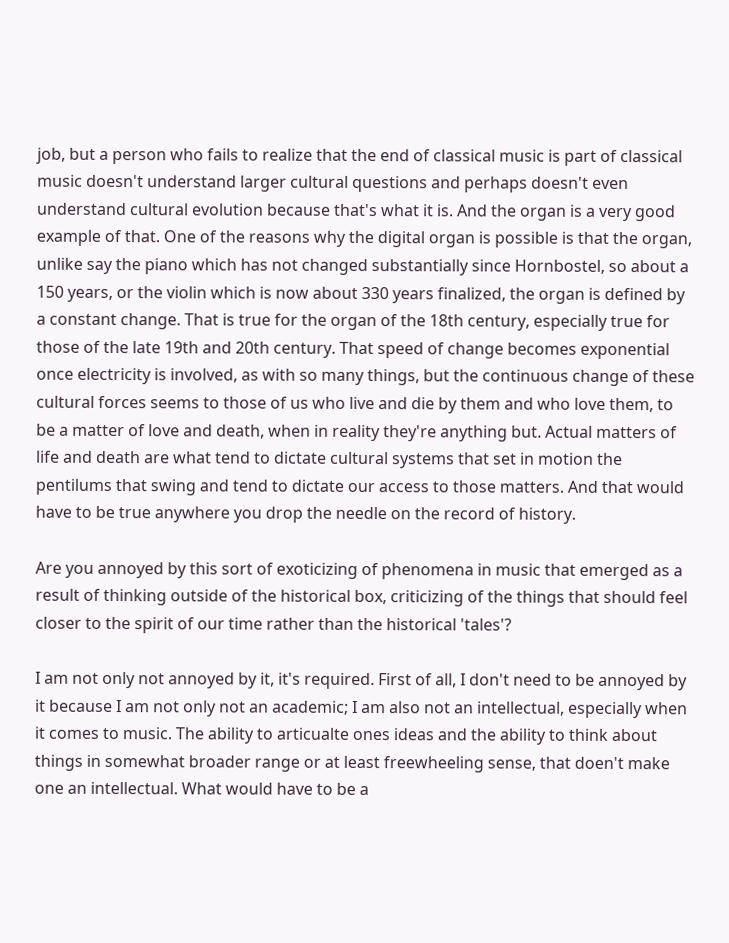job, but a person who fails to realize that the end of classical music is part of classical music doesn't understand larger cultural questions and perhaps doesn't even understand cultural evolution because that's what it is. And the organ is a very good example of that. One of the reasons why the digital organ is possible is that the organ, unlike say the piano which has not changed substantially since Hornbostel, so about a 150 years, or the violin which is now about 330 years finalized, the organ is defined by a constant change. That is true for the organ of the 18th century, especially true for those of the late 19th and 20th century. That speed of change becomes exponential once electricity is involved, as with so many things, but the continuous change of these cultural forces seems to those of us who live and die by them and who love them, to be a matter of love and death, when in reality they're anything but. Actual matters of life and death are what tend to dictate cultural systems that set in motion the pentilums that swing and tend to dictate our access to those matters. And that would have to be true anywhere you drop the needle on the record of history.

Are you annoyed by this sort of exoticizing of phenomena in music that emerged as a result of thinking outside of the historical box, criticizing of the things that should feel closer to the spirit of our time rather than the historical 'tales'?

I am not only not annoyed by it, it's required. First of all, I don't need to be annoyed by it because I am not only not an academic; I am also not an intellectual, especially when it comes to music. The ability to articualte ones ideas and the ability to think about things in somewhat broader range or at least freewheeling sense, that doen't make one an intellectual. What would have to be a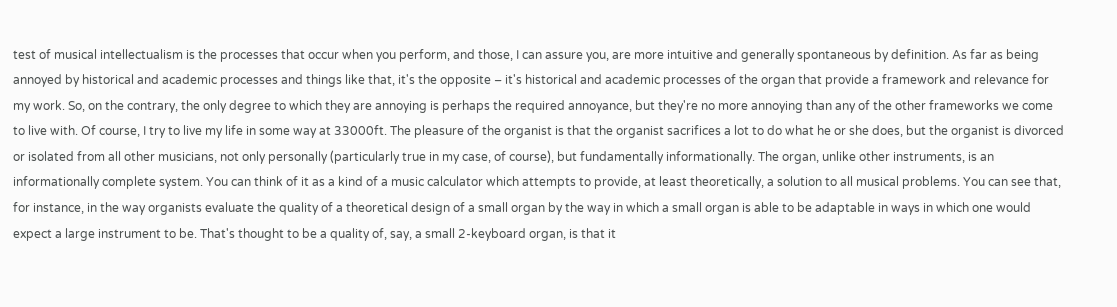test of musical intellectualism is the processes that occur when you perform, and those, I can assure you, are more intuitive and generally spontaneous by definition. As far as being annoyed by historical and academic processes and things like that, it's the opposite – it's historical and academic processes of the organ that provide a framework and relevance for my work. So, on the contrary, the only degree to which they are annoying is perhaps the required annoyance, but they're no more annoying than any of the other frameworks we come to live with. Of course, I try to live my life in some way at 33000ft. The pleasure of the organist is that the organist sacrifices a lot to do what he or she does, but the organist is divorced or isolated from all other musicians, not only personally (particularly true in my case, of course), but fundamentally informationally. The organ, unlike other instruments, is an informationally complete system. You can think of it as a kind of a music calculator which attempts to provide, at least theoretically, a solution to all musical problems. You can see that, for instance, in the way organists evaluate the quality of a theoretical design of a small organ by the way in which a small organ is able to be adaptable in ways in which one would expect a large instrument to be. That's thought to be a quality of, say, a small 2-keyboard organ, is that it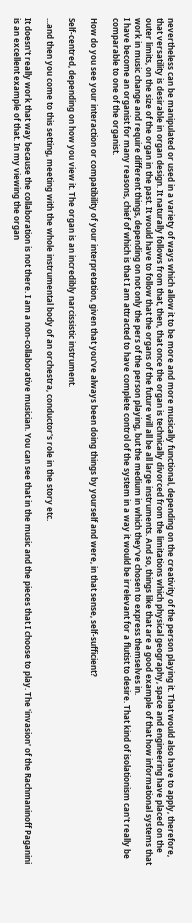nevertheless can be manipulated or used in a variety of ways which allow it to be more and more musically functional, depending on the creativity of the person playing it. That would also have to apply, therefore, that versatility is desirable in organ design. It naturally follows from that, then, that once the organ is technically divorced from the limitations which physical geography, space and engineering have placed on the outer limits, on the size of the organ in the past. It would have to follow that the organs of the future will all be all large instruments. And so, things like that are a good example of that how informational systems that work in music change and require different things, depending on not only the pers of the person playing, but the medium in which they've chosen to express themselves in.
I have become an organist for many reasons, chief of which is that I am attracted to have complete control of the system in a way it would be irrelevant for a flutist to desire. That kind of isolationism can't really be comparable to one of the organist.

How do you see your interaction or compatibility of your interpretation, given that you've always been doing things by yourself and were, in that sense, self-sufficient?

Self-centred, depending on how you view it. The organ is an incredibly narcissistic instrument.

...and then you come to this setting, meeting with the whole instrumental body of an orchestra, conductor's role in the story etc.

It doesn't really work that way because the collaboration is not there. I am a non-collaborative musician. You can see that in the music and the pieces that I choose to play. The 'invasion' of the Rachmaninoff Paganini is an excellent example of that. In my viewing the organ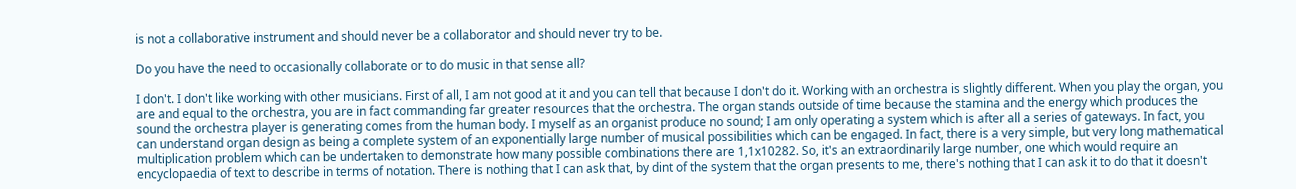is not a collaborative instrument and should never be a collaborator and should never try to be.

Do you have the need to occasionally collaborate or to do music in that sense all?

I don't. I don't like working with other musicians. First of all, I am not good at it and you can tell that because I don't do it. Working with an orchestra is slightly different. When you play the organ, you are and equal to the orchestra, you are in fact commanding far greater resources that the orchestra. The organ stands outside of time because the stamina and the energy which produces the sound the orchestra player is generating comes from the human body. I myself as an organist produce no sound; I am only operating a system which is after all a series of gateways. In fact, you can understand organ design as being a complete system of an exponentially large number of musical possibilities which can be engaged. In fact, there is a very simple, but very long mathematical multiplication problem which can be undertaken to demonstrate how many possible combinations there are 1,1x10282. So, it's an extraordinarily large number, one which would require an encyclopaedia of text to describe in terms of notation. There is nothing that I can ask that, by dint of the system that the organ presents to me, there's nothing that I can ask it to do that it doesn't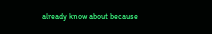already know about because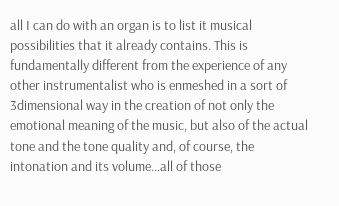all I can do with an organ is to list it musical possibilities that it already contains. This is fundamentally different from the experience of any other instrumentalist who is enmeshed in a sort of 3dimensional way in the creation of not only the emotional meaning of the music, but also of the actual tone and the tone quality and, of course, the intonation and its volume...all of those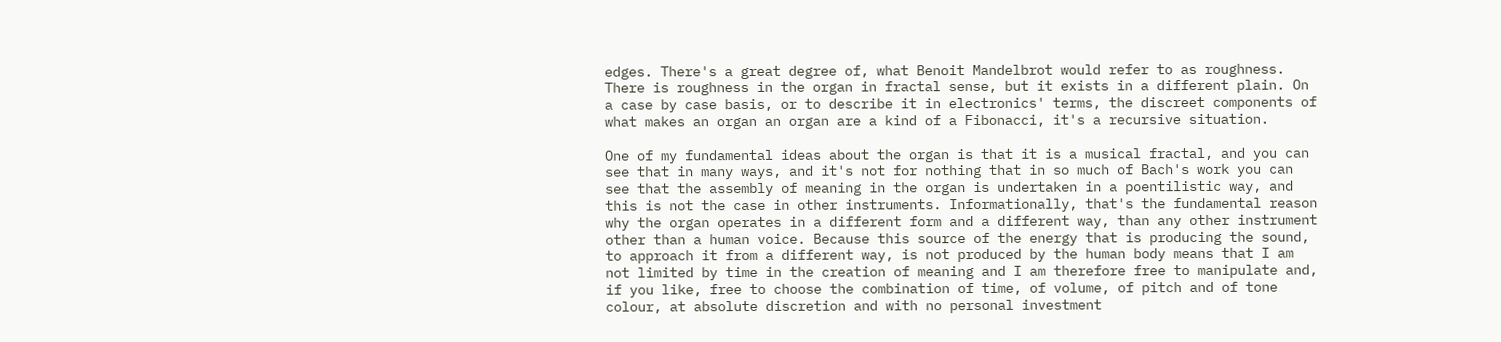edges. There's a great degree of, what Benoit Mandelbrot would refer to as roughness. There is roughness in the organ in fractal sense, but it exists in a different plain. On a case by case basis, or to describe it in electronics' terms, the discreet components of what makes an organ an organ are a kind of a Fibonacci, it's a recursive situation.

One of my fundamental ideas about the organ is that it is a musical fractal, and you can see that in many ways, and it's not for nothing that in so much of Bach's work you can see that the assembly of meaning in the organ is undertaken in a poentilistic way, and this is not the case in other instruments. Informationally, that's the fundamental reason why the organ operates in a different form and a different way, than any other instrument other than a human voice. Because this source of the energy that is producing the sound, to approach it from a different way, is not produced by the human body means that I am not limited by time in the creation of meaning and I am therefore free to manipulate and, if you like, free to choose the combination of time, of volume, of pitch and of tone colour, at absolute discretion and with no personal investment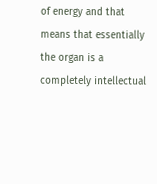of energy and that means that essentially the organ is a completely intellectual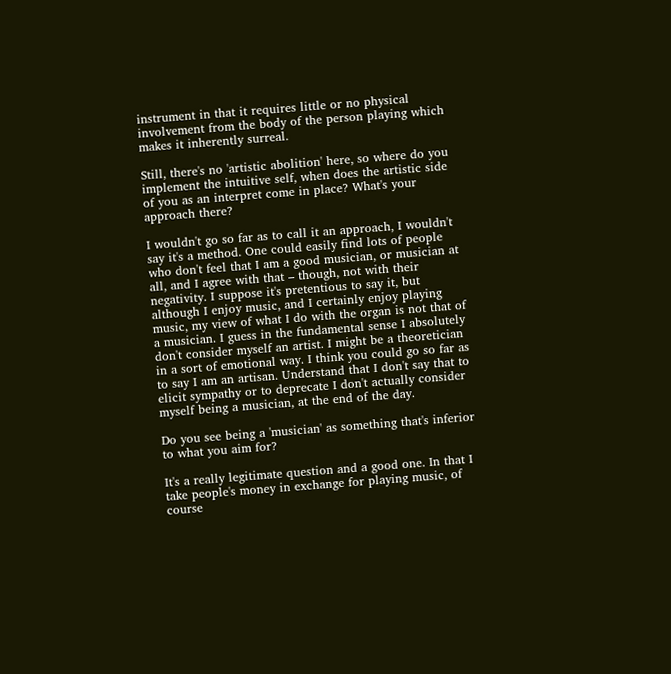instrument in that it requires little or no physical involvement from the body of the person playing which makes it inherently surreal.

Still, there's no 'artistic abolition' here, so where do you implement the intuitive self, when does the artistic side of you as an interpret come in place? What's your approach there?

I wouldn't go so far as to call it an approach, I wouldn't say it's a method. One could easily find lots of people who don't feel that I am a good musician, or musician at all, and I agree with that – though, not with their negativity. I suppose it's pretentious to say it, but although I enjoy music, and I certainly enjoy playing music, my view of what I do with the organ is not that of a musician. I guess in the fundamental sense I absolutely don't consider myself an artist. I might be a theoretician in a sort of emotional way. I think you could go so far as to say I am an artisan. Understand that I don't say that to elicit sympathy or to deprecate I don't actually consider myself being a musician, at the end of the day.

Do you see being a 'musician' as something that's inferior to what you aim for?

It's a really legitimate question and a good one. In that I take people's money in exchange for playing music, of course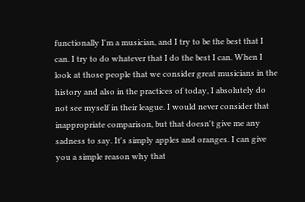functionally I'm a musician, and I try to be the best that I can. I try to do whatever that I do the best I can. When I look at those people that we consider great musicians in the history and also in the practices of today, I absolutely do not see myself in their league. I would never consider that inappropriate comparison, but that doesn't give me any sadness to say. It's simply apples and oranges. I can give you a simple reason why that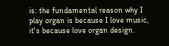is: the fundamental reason why I play organ is because I love music, it's because love organ design.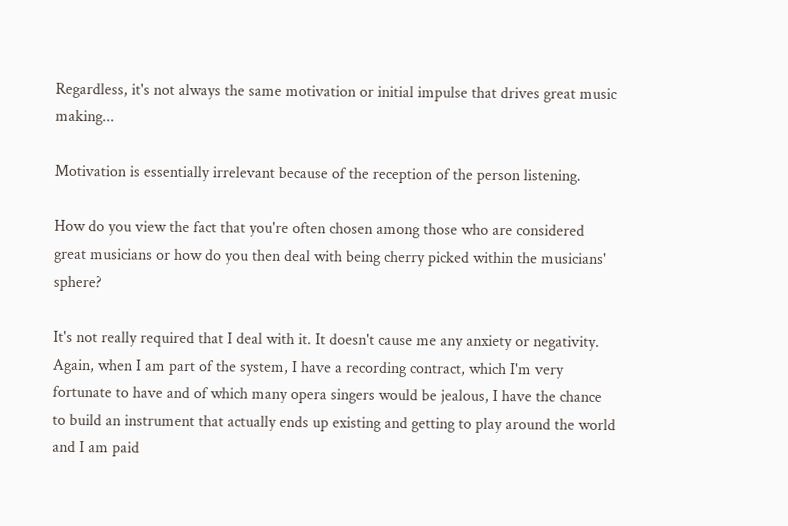Regardless, it's not always the same motivation or initial impulse that drives great music making...

Motivation is essentially irrelevant because of the reception of the person listening.

How do you view the fact that you're often chosen among those who are considered great musicians or how do you then deal with being cherry picked within the musicians' sphere?

It's not really required that I deal with it. It doesn't cause me any anxiety or negativity. Again, when I am part of the system, I have a recording contract, which I'm very fortunate to have and of which many opera singers would be jealous, I have the chance to build an instrument that actually ends up existing and getting to play around the world and I am paid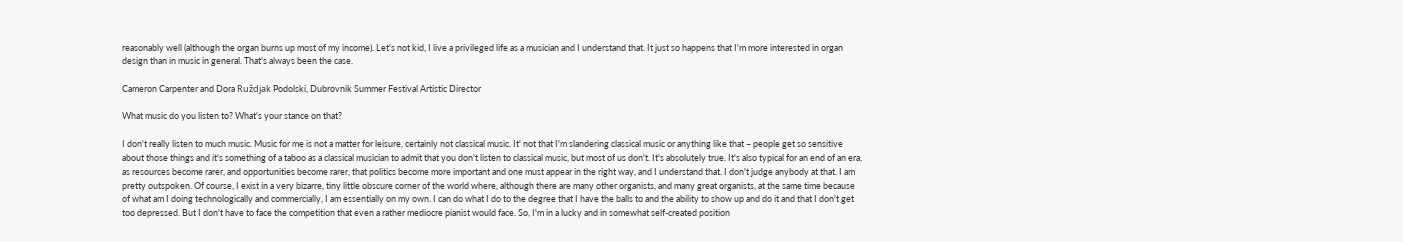reasonably well (although the organ burns up most of my income). Let's not kid, I live a privileged life as a musician and I understand that. It just so happens that I'm more interested in organ design than in music in general. That's always been the case.

Cameron Carpenter and Dora Ruždjak Podolski, Dubrovnik Summer Festival Artistic Director

What music do you listen to? What's your stance on that?

I don't really listen to much music. Music for me is not a matter for leisure, certainly not classical music. It' not that I'm slandering classical music or anything like that – people get so sensitive about those things and it's something of a taboo as a classical musician to admit that you don't listen to classical music, but most of us don't. It's absolutely true. It's also typical for an end of an era, as resources become rarer, and opportunities become rarer, that politics become more important and one must appear in the right way, and I understand that. I don't judge anybody at that. I am pretty outspoken. Of course, I exist in a very bizarre, tiny little obscure corner of the world where, although there are many other organists, and many great organists, at the same time because of what am I doing technologically and commercially, I am essentially on my own. I can do what I do to the degree that I have the balls to and the ability to show up and do it and that I don't get too depressed. But I don't have to face the competition that even a rather mediocre pianist would face. So, I'm in a lucky and in somewhat self-created position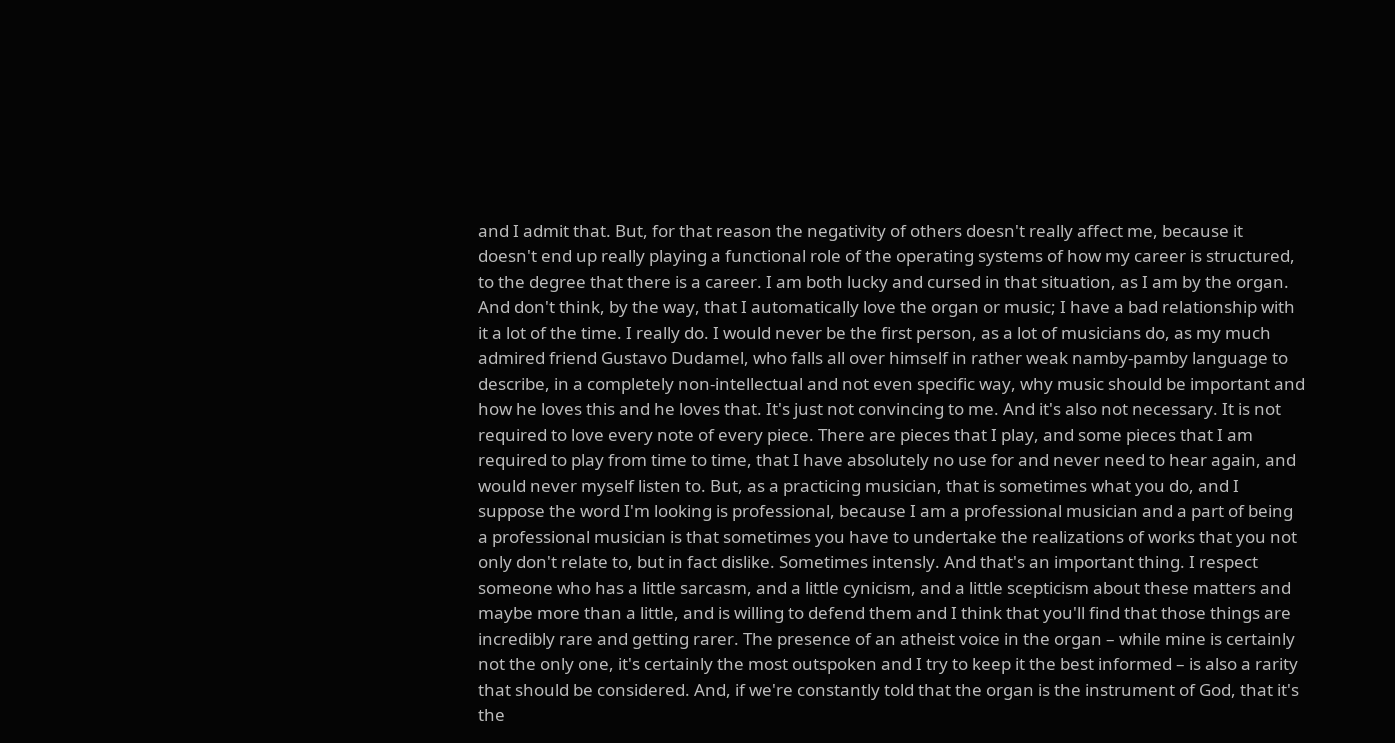and I admit that. But, for that reason the negativity of others doesn't really affect me, because it doesn't end up really playing a functional role of the operating systems of how my career is structured, to the degree that there is a career. I am both lucky and cursed in that situation, as I am by the organ. And don't think, by the way, that I automatically love the organ or music; I have a bad relationship with it a lot of the time. I really do. I would never be the first person, as a lot of musicians do, as my much admired friend Gustavo Dudamel, who falls all over himself in rather weak namby-pamby language to describe, in a completely non-intellectual and not even specific way, why music should be important and how he loves this and he loves that. It's just not convincing to me. And it's also not necessary. It is not required to love every note of every piece. There are pieces that I play, and some pieces that I am required to play from time to time, that I have absolutely no use for and never need to hear again, and would never myself listen to. But, as a practicing musician, that is sometimes what you do, and I suppose the word I'm looking is professional, because I am a professional musician and a part of being a professional musician is that sometimes you have to undertake the realizations of works that you not only don't relate to, but in fact dislike. Sometimes intensly. And that's an important thing. I respect someone who has a little sarcasm, and a little cynicism, and a little scepticism about these matters and maybe more than a little, and is willing to defend them and I think that you'll find that those things are incredibly rare and getting rarer. The presence of an atheist voice in the organ – while mine is certainly not the only one, it's certainly the most outspoken and I try to keep it the best informed – is also a rarity that should be considered. And, if we're constantly told that the organ is the instrument of God, that it's the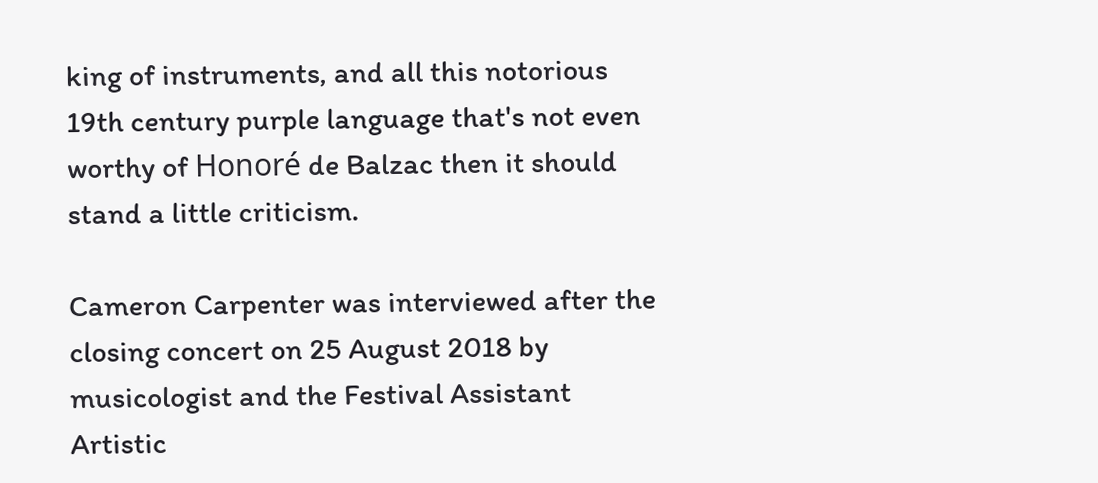king of instruments, and all this notorious 19th century purple language that's not even worthy of Honoré de Balzac then it should stand a little criticism.

Cameron Carpenter was interviewed after the closing concert on 25 August 2018 by musicologist and the Festival Assistant Artistic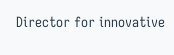Director for innovative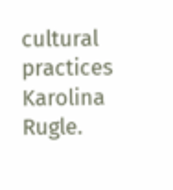cultural practices Karolina Rugle.